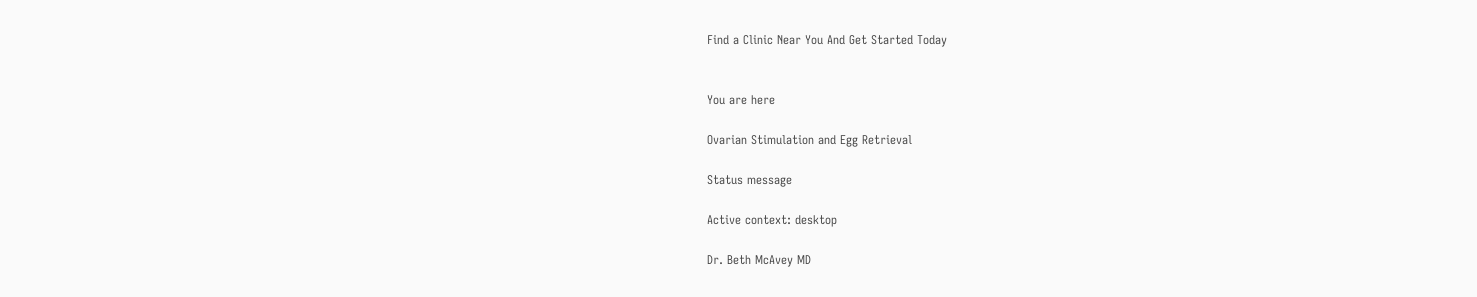Find a Clinic Near You And Get Started Today


You are here

Ovarian Stimulation and Egg Retrieval

Status message

Active context: desktop

Dr. Beth McAvey MD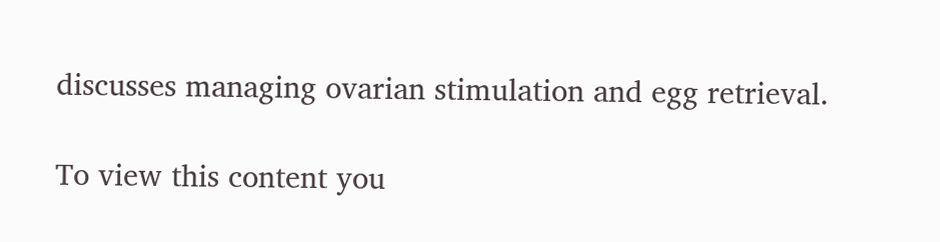discusses managing ovarian stimulation and egg retrieval.

To view this content you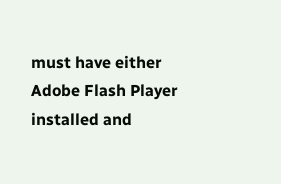must have either Adobe Flash Player installed and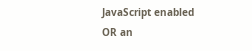JavaScript enabled OR an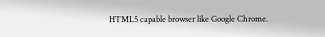HTML5 capable browser like Google Chrome.